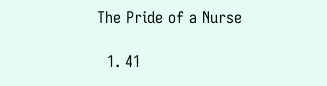The Pride of a Nurse

  1. 41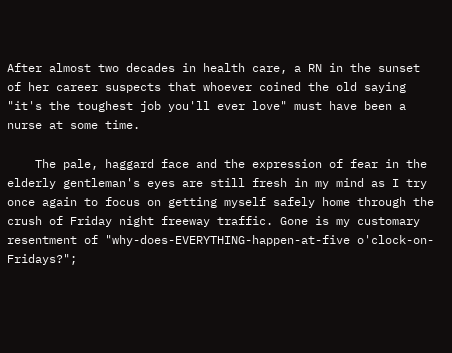After almost two decades in health care, a RN in the sunset of her career suspects that whoever coined the old saying "it's the toughest job you'll ever love" must have been a nurse at some time.

    The pale, haggard face and the expression of fear in the elderly gentleman's eyes are still fresh in my mind as I try once again to focus on getting myself safely home through the crush of Friday night freeway traffic. Gone is my customary resentment of "why-does-EVERYTHING-happen-at-five o'clock-on-Fridays?";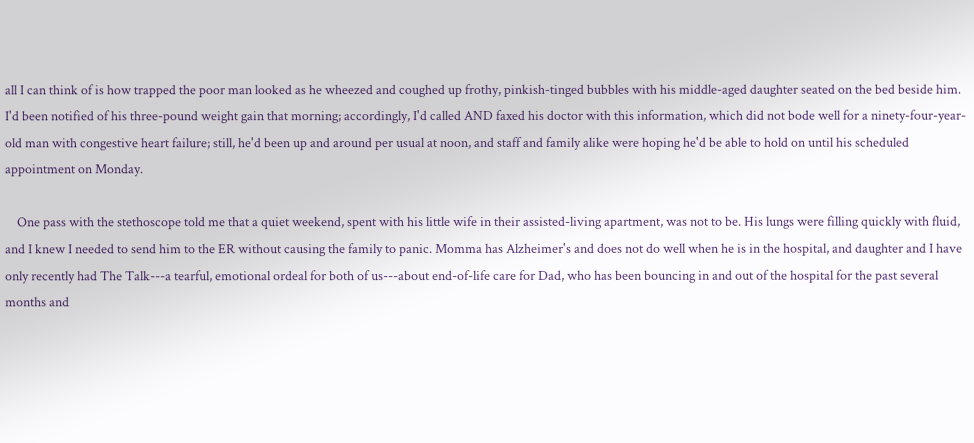all I can think of is how trapped the poor man looked as he wheezed and coughed up frothy, pinkish-tinged bubbles with his middle-aged daughter seated on the bed beside him. I'd been notified of his three-pound weight gain that morning; accordingly, I'd called AND faxed his doctor with this information, which did not bode well for a ninety-four-year-old man with congestive heart failure; still, he'd been up and around per usual at noon, and staff and family alike were hoping he'd be able to hold on until his scheduled appointment on Monday.

    One pass with the stethoscope told me that a quiet weekend, spent with his little wife in their assisted-living apartment, was not to be. His lungs were filling quickly with fluid, and I knew I needed to send him to the ER without causing the family to panic. Momma has Alzheimer's and does not do well when he is in the hospital, and daughter and I have only recently had The Talk---a tearful, emotional ordeal for both of us---about end-of-life care for Dad, who has been bouncing in and out of the hospital for the past several months and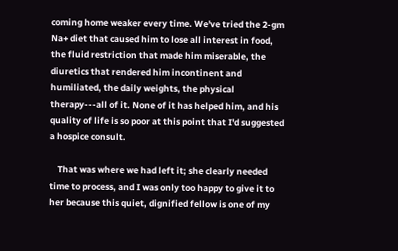coming home weaker every time. We've tried the 2-gm Na+ diet that caused him to lose all interest in food, the fluid restriction that made him miserable, the diuretics that rendered him incontinent and humiliated, the daily weights, the physical therapy---all of it. None of it has helped him, and his quality of life is so poor at this point that I'd suggested a hospice consult.

    That was where we had left it; she clearly needed time to process, and I was only too happy to give it to her because this quiet, dignified fellow is one of my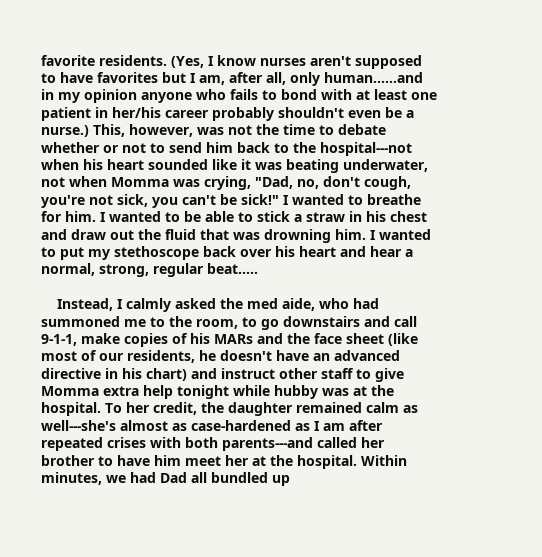favorite residents. (Yes, I know nurses aren't supposed to have favorites but I am, after all, only human......and in my opinion anyone who fails to bond with at least one patient in her/his career probably shouldn't even be a nurse.) This, however, was not the time to debate whether or not to send him back to the hospital---not when his heart sounded like it was beating underwater, not when Momma was crying, "Dad, no, don't cough, you're not sick, you can't be sick!" I wanted to breathe for him. I wanted to be able to stick a straw in his chest and draw out the fluid that was drowning him. I wanted to put my stethoscope back over his heart and hear a normal, strong, regular beat.....

    Instead, I calmly asked the med aide, who had summoned me to the room, to go downstairs and call 9-1-1, make copies of his MARs and the face sheet (like most of our residents, he doesn't have an advanced directive in his chart) and instruct other staff to give Momma extra help tonight while hubby was at the hospital. To her credit, the daughter remained calm as well---she's almost as case-hardened as I am after repeated crises with both parents---and called her brother to have him meet her at the hospital. Within minutes, we had Dad all bundled up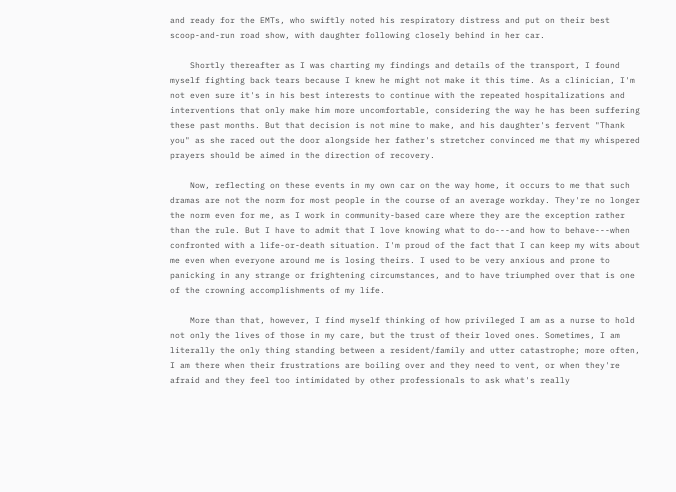and ready for the EMTs, who swiftly noted his respiratory distress and put on their best scoop-and-run road show, with daughter following closely behind in her car.

    Shortly thereafter as I was charting my findings and details of the transport, I found myself fighting back tears because I knew he might not make it this time. As a clinician, I'm not even sure it's in his best interests to continue with the repeated hospitalizations and interventions that only make him more uncomfortable, considering the way he has been suffering these past months. But that decision is not mine to make, and his daughter's fervent "Thank you" as she raced out the door alongside her father's stretcher convinced me that my whispered prayers should be aimed in the direction of recovery.

    Now, reflecting on these events in my own car on the way home, it occurs to me that such dramas are not the norm for most people in the course of an average workday. They're no longer the norm even for me, as I work in community-based care where they are the exception rather than the rule. But I have to admit that I love knowing what to do---and how to behave---when confronted with a life-or-death situation. I'm proud of the fact that I can keep my wits about me even when everyone around me is losing theirs. I used to be very anxious and prone to panicking in any strange or frightening circumstances, and to have triumphed over that is one of the crowning accomplishments of my life.

    More than that, however, I find myself thinking of how privileged I am as a nurse to hold not only the lives of those in my care, but the trust of their loved ones. Sometimes, I am literally the only thing standing between a resident/family and utter catastrophe; more often, I am there when their frustrations are boiling over and they need to vent, or when they're afraid and they feel too intimidated by other professionals to ask what's really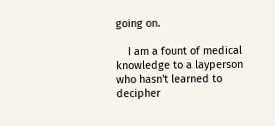going on.

    I am a fount of medical knowledge to a layperson who hasn't learned to decipher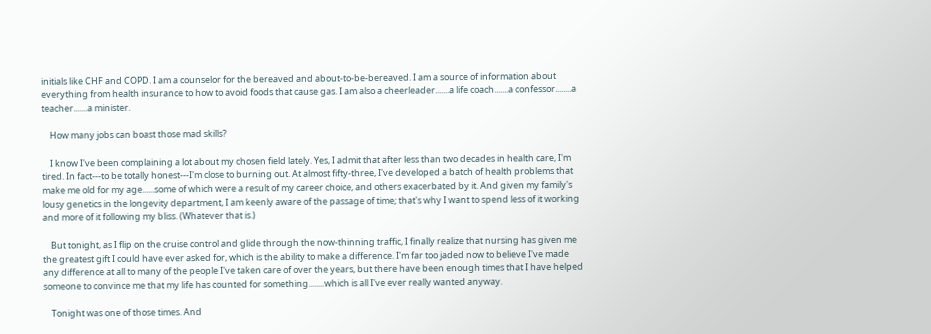initials like CHF and COPD. I am a counselor for the bereaved and about-to-be-bereaved. I am a source of information about everything from health insurance to how to avoid foods that cause gas. I am also a cheerleader.......a life coach.......a confessor........a teacher.......a minister.

    How many jobs can boast those mad skills?

    I know I've been complaining a lot about my chosen field lately. Yes, I admit that after less than two decades in health care, I'm tired. In fact---to be totally honest---I'm close to burning out. At almost fifty-three, I've developed a batch of health problems that make me old for my age......some of which were a result of my career choice, and others exacerbated by it. And given my family's lousy genetics in the longevity department, I am keenly aware of the passage of time; that's why I want to spend less of it working and more of it following my bliss. (Whatever that is.)

    But tonight, as I flip on the cruise control and glide through the now-thinning traffic, I finally realize that nursing has given me the greatest gift I could have ever asked for, which is the ability to make a difference. I'm far too jaded now to believe I've made any difference at all to many of the people I've taken care of over the years, but there have been enough times that I have helped someone to convince me that my life has counted for something........which is all I've ever really wanted anyway.

    Tonight was one of those times. And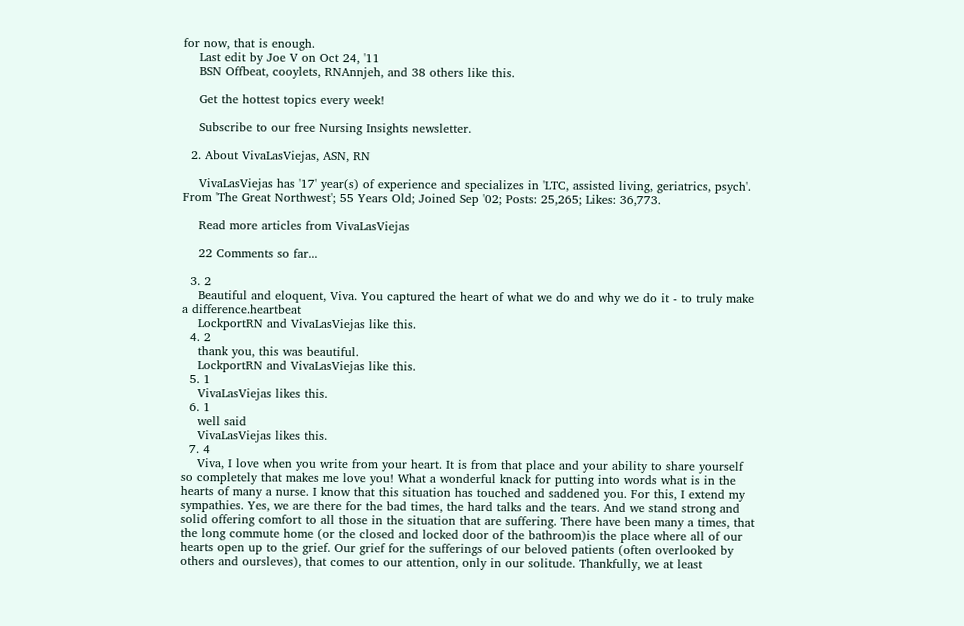for now, that is enough.
    Last edit by Joe V on Oct 24, '11
    BSN Offbeat, cooylets, RNAnnjeh, and 38 others like this.

    Get the hottest topics every week!

    Subscribe to our free Nursing Insights newsletter.

  2. About VivaLasViejas, ASN, RN

    VivaLasViejas has '17' year(s) of experience and specializes in 'LTC, assisted living, geriatrics, psych'. From 'The Great Northwest'; 55 Years Old; Joined Sep '02; Posts: 25,265; Likes: 36,773.

    Read more articles from VivaLasViejas

    22 Comments so far...

  3. 2
    Beautiful and eloquent, Viva. You captured the heart of what we do and why we do it - to truly make a difference.heartbeat
    LockportRN and VivaLasViejas like this.
  4. 2
    thank you, this was beautiful.
    LockportRN and VivaLasViejas like this.
  5. 1
    VivaLasViejas likes this.
  6. 1
    well said
    VivaLasViejas likes this.
  7. 4
    Viva, I love when you write from your heart. It is from that place and your ability to share yourself so completely that makes me love you! What a wonderful knack for putting into words what is in the hearts of many a nurse. I know that this situation has touched and saddened you. For this, I extend my sympathies. Yes, we are there for the bad times, the hard talks and the tears. And we stand strong and solid offering comfort to all those in the situation that are suffering. There have been many a times, that the long commute home (or the closed and locked door of the bathroom)is the place where all of our hearts open up to the grief. Our grief for the sufferings of our beloved patients (often overlooked by others and oursleves), that comes to our attention, only in our solitude. Thankfully, we at least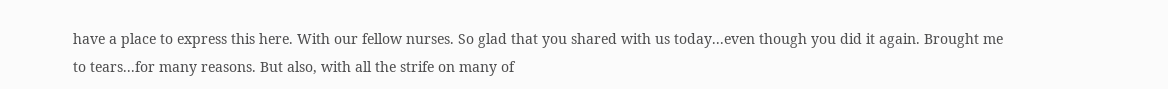have a place to express this here. With our fellow nurses. So glad that you shared with us today...even though you did it again. Brought me to tears...for many reasons. But also, with all the strife on many of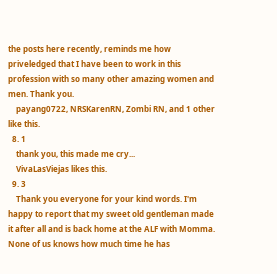the posts here recently, reminds me how priveledged that I have been to work in this profession with so many other amazing women and men. Thank you.
    payang0722, NRSKarenRN, Zombi RN, and 1 other like this.
  8. 1
    thank you, this made me cry...
    VivaLasViejas likes this.
  9. 3
    Thank you everyone for your kind words. I'm happy to report that my sweet old gentleman made it after all and is back home at the ALF with Momma. None of us knows how much time he has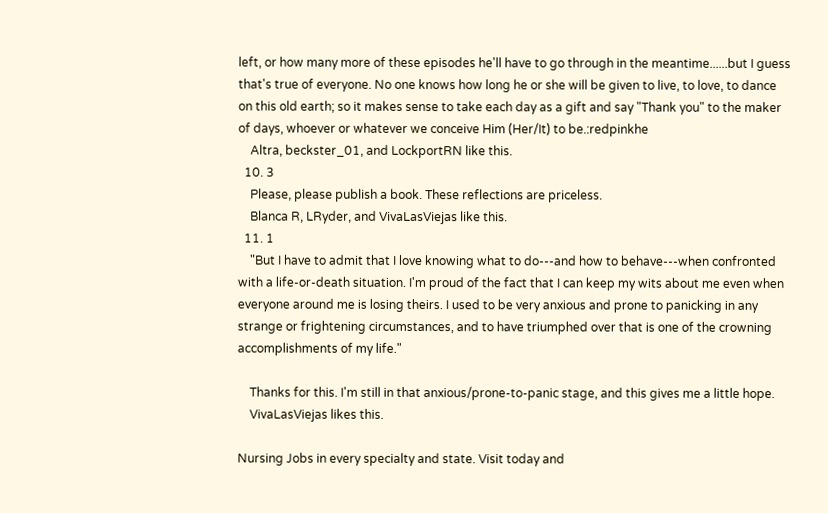left, or how many more of these episodes he'll have to go through in the meantime......but I guess that's true of everyone. No one knows how long he or she will be given to live, to love, to dance on this old earth; so it makes sense to take each day as a gift and say "Thank you" to the maker of days, whoever or whatever we conceive Him (Her/It) to be.:redpinkhe
    Altra, beckster_01, and LockportRN like this.
  10. 3
    Please, please publish a book. These reflections are priceless.
    Blanca R, LRyder, and VivaLasViejas like this.
  11. 1
    "But I have to admit that I love knowing what to do---and how to behave---when confronted with a life-or-death situation. I'm proud of the fact that I can keep my wits about me even when everyone around me is losing theirs. I used to be very anxious and prone to panicking in any strange or frightening circumstances, and to have triumphed over that is one of the crowning accomplishments of my life."

    Thanks for this. I'm still in that anxious/prone-to-panic stage, and this gives me a little hope.
    VivaLasViejas likes this.

Nursing Jobs in every specialty and state. Visit today and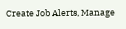Create Job Alerts, Manage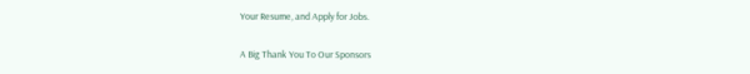Your Resume, and Apply for Jobs.

A Big Thank You To Our Sponsors